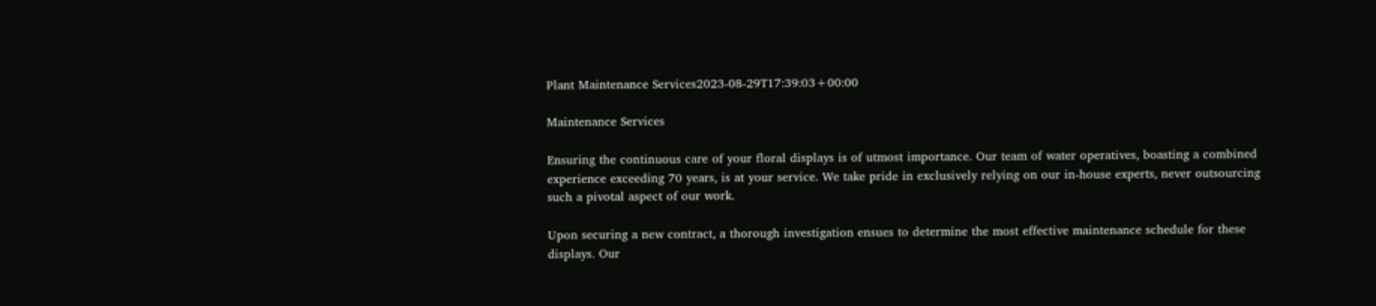Plant Maintenance Services2023-08-29T17:39:03+00:00

Maintenance Services

Ensuring the continuous care of your floral displays is of utmost importance. Our team of water operatives, boasting a combined experience exceeding 70 years, is at your service. We take pride in exclusively relying on our in-house experts, never outsourcing such a pivotal aspect of our work.

Upon securing a new contract, a thorough investigation ensues to determine the most effective maintenance schedule for these displays. Our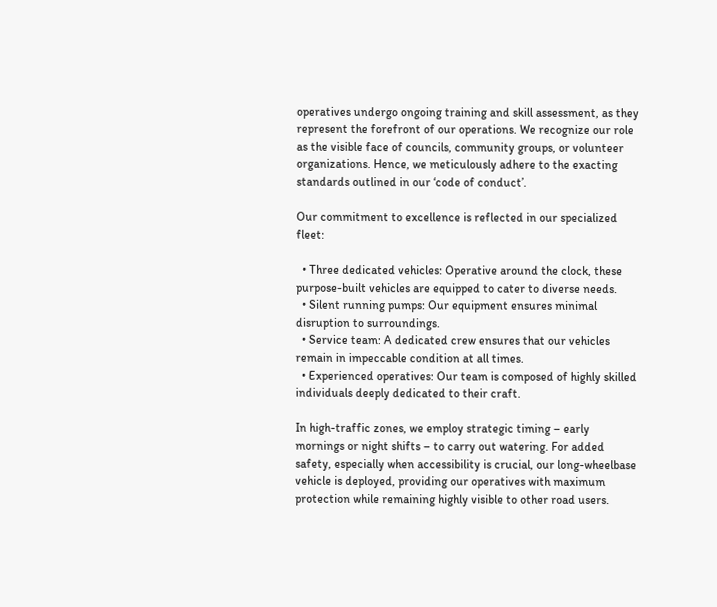operatives undergo ongoing training and skill assessment, as they represent the forefront of our operations. We recognize our role as the visible face of councils, community groups, or volunteer organizations. Hence, we meticulously adhere to the exacting standards outlined in our ‘code of conduct’.

Our commitment to excellence is reflected in our specialized fleet:

  • Three dedicated vehicles: Operative around the clock, these purpose-built vehicles are equipped to cater to diverse needs.
  • Silent running pumps: Our equipment ensures minimal disruption to surroundings.
  • Service team: A dedicated crew ensures that our vehicles remain in impeccable condition at all times.
  • Experienced operatives: Our team is composed of highly skilled individuals deeply dedicated to their craft.

In high-traffic zones, we employ strategic timing – early mornings or night shifts – to carry out watering. For added safety, especially when accessibility is crucial, our long-wheelbase vehicle is deployed, providing our operatives with maximum protection while remaining highly visible to other road users.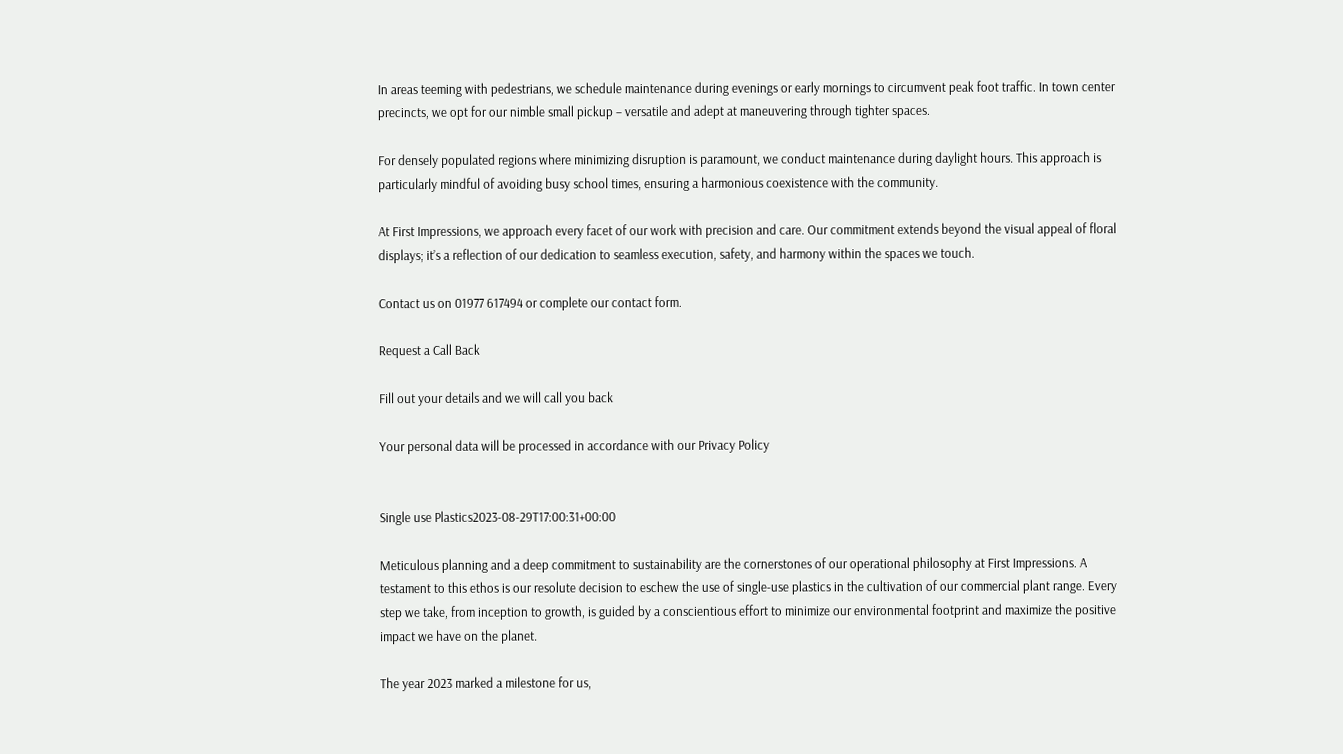In areas teeming with pedestrians, we schedule maintenance during evenings or early mornings to circumvent peak foot traffic. In town center precincts, we opt for our nimble small pickup – versatile and adept at maneuvering through tighter spaces.

For densely populated regions where minimizing disruption is paramount, we conduct maintenance during daylight hours. This approach is particularly mindful of avoiding busy school times, ensuring a harmonious coexistence with the community.

At First Impressions, we approach every facet of our work with precision and care. Our commitment extends beyond the visual appeal of floral displays; it’s a reflection of our dedication to seamless execution, safety, and harmony within the spaces we touch.

Contact us on 01977 617494 or complete our contact form.

Request a Call Back

Fill out your details and we will call you back

Your personal data will be processed in accordance with our Privacy Policy


Single use Plastics2023-08-29T17:00:31+00:00

Meticulous planning and a deep commitment to sustainability are the cornerstones of our operational philosophy at First Impressions. A testament to this ethos is our resolute decision to eschew the use of single-use plastics in the cultivation of our commercial plant range. Every step we take, from inception to growth, is guided by a conscientious effort to minimize our environmental footprint and maximize the positive impact we have on the planet.

The year 2023 marked a milestone for us,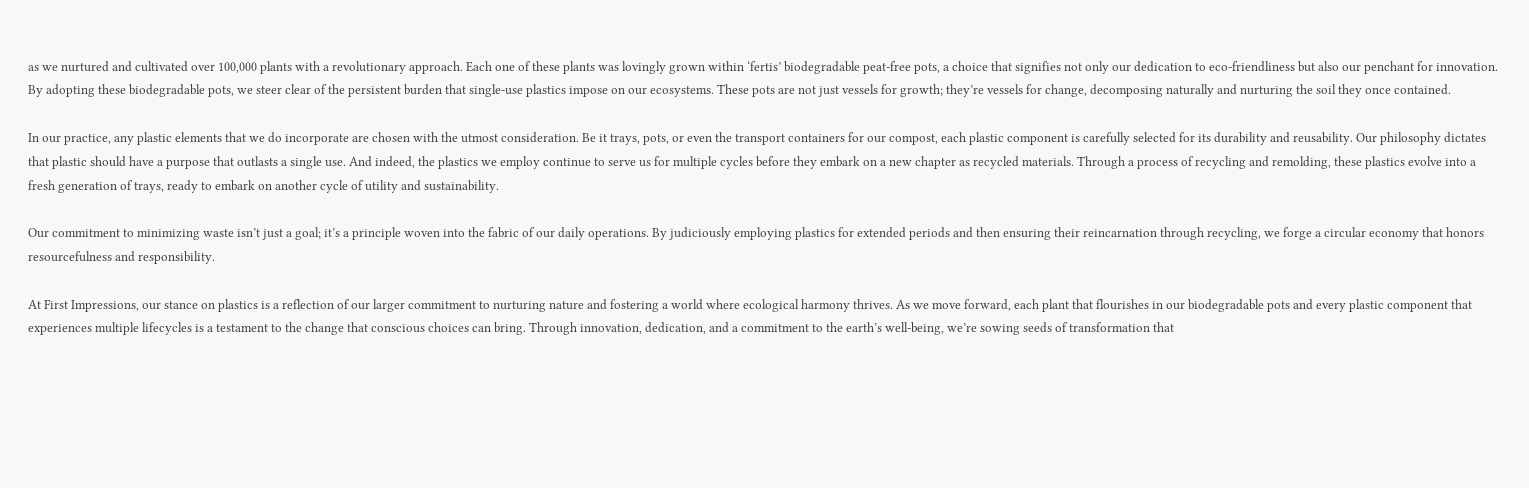as we nurtured and cultivated over 100,000 plants with a revolutionary approach. Each one of these plants was lovingly grown within ‘fertis’ biodegradable peat-free pots, a choice that signifies not only our dedication to eco-friendliness but also our penchant for innovation. By adopting these biodegradable pots, we steer clear of the persistent burden that single-use plastics impose on our ecosystems. These pots are not just vessels for growth; they’re vessels for change, decomposing naturally and nurturing the soil they once contained.

In our practice, any plastic elements that we do incorporate are chosen with the utmost consideration. Be it trays, pots, or even the transport containers for our compost, each plastic component is carefully selected for its durability and reusability. Our philosophy dictates that plastic should have a purpose that outlasts a single use. And indeed, the plastics we employ continue to serve us for multiple cycles before they embark on a new chapter as recycled materials. Through a process of recycling and remolding, these plastics evolve into a fresh generation of trays, ready to embark on another cycle of utility and sustainability.

Our commitment to minimizing waste isn’t just a goal; it’s a principle woven into the fabric of our daily operations. By judiciously employing plastics for extended periods and then ensuring their reincarnation through recycling, we forge a circular economy that honors resourcefulness and responsibility.

At First Impressions, our stance on plastics is a reflection of our larger commitment to nurturing nature and fostering a world where ecological harmony thrives. As we move forward, each plant that flourishes in our biodegradable pots and every plastic component that experiences multiple lifecycles is a testament to the change that conscious choices can bring. Through innovation, dedication, and a commitment to the earth’s well-being, we’re sowing seeds of transformation that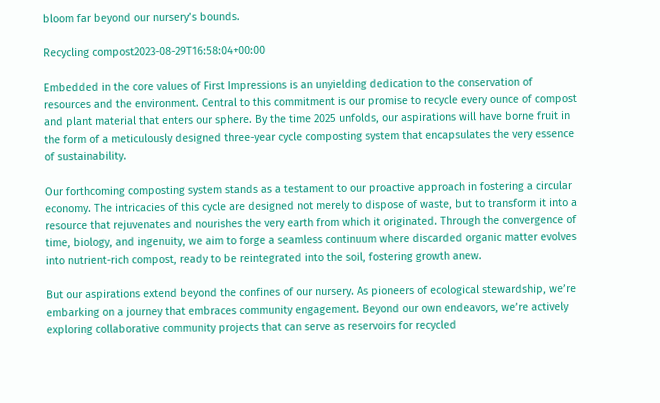bloom far beyond our nursery’s bounds.

Recycling compost2023-08-29T16:58:04+00:00

Embedded in the core values of First Impressions is an unyielding dedication to the conservation of resources and the environment. Central to this commitment is our promise to recycle every ounce of compost and plant material that enters our sphere. By the time 2025 unfolds, our aspirations will have borne fruit in the form of a meticulously designed three-year cycle composting system that encapsulates the very essence of sustainability.

Our forthcoming composting system stands as a testament to our proactive approach in fostering a circular economy. The intricacies of this cycle are designed not merely to dispose of waste, but to transform it into a resource that rejuvenates and nourishes the very earth from which it originated. Through the convergence of time, biology, and ingenuity, we aim to forge a seamless continuum where discarded organic matter evolves into nutrient-rich compost, ready to be reintegrated into the soil, fostering growth anew.

But our aspirations extend beyond the confines of our nursery. As pioneers of ecological stewardship, we’re embarking on a journey that embraces community engagement. Beyond our own endeavors, we’re actively exploring collaborative community projects that can serve as reservoirs for recycled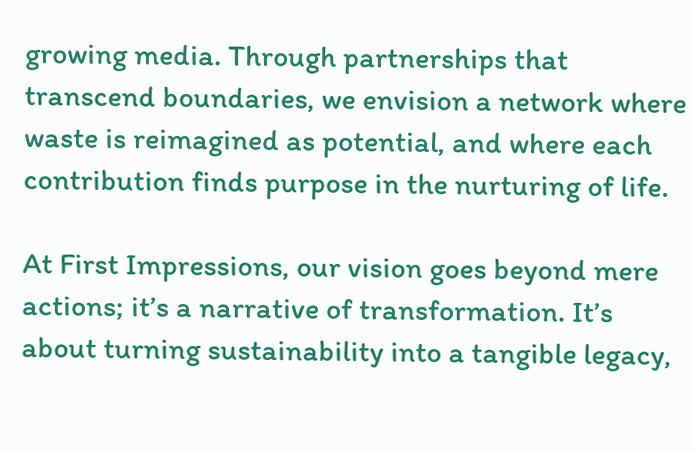growing media. Through partnerships that transcend boundaries, we envision a network where waste is reimagined as potential, and where each contribution finds purpose in the nurturing of life.

At First Impressions, our vision goes beyond mere actions; it’s a narrative of transformation. It’s about turning sustainability into a tangible legacy,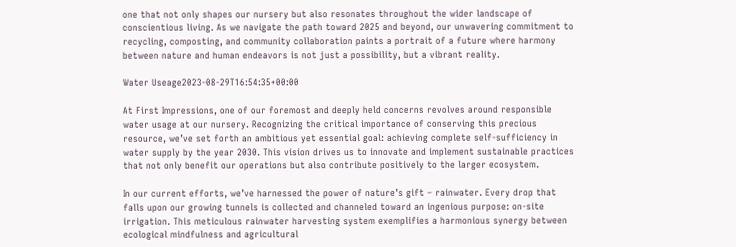one that not only shapes our nursery but also resonates throughout the wider landscape of conscientious living. As we navigate the path toward 2025 and beyond, our unwavering commitment to recycling, composting, and community collaboration paints a portrait of a future where harmony between nature and human endeavors is not just a possibility, but a vibrant reality.

Water Useage2023-08-29T16:54:35+00:00

At First Impressions, one of our foremost and deeply held concerns revolves around responsible water usage at our nursery. Recognizing the critical importance of conserving this precious resource, we’ve set forth an ambitious yet essential goal: achieving complete self-sufficiency in water supply by the year 2030. This vision drives us to innovate and implement sustainable practices that not only benefit our operations but also contribute positively to the larger ecosystem.

In our current efforts, we’ve harnessed the power of nature’s gift – rainwater. Every drop that falls upon our growing tunnels is collected and channeled toward an ingenious purpose: on-site irrigation. This meticulous rainwater harvesting system exemplifies a harmonious synergy between ecological mindfulness and agricultural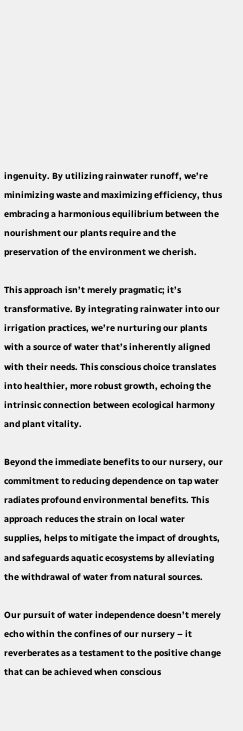ingenuity. By utilizing rainwater runoff, we’re minimizing waste and maximizing efficiency, thus embracing a harmonious equilibrium between the nourishment our plants require and the preservation of the environment we cherish.

This approach isn’t merely pragmatic; it’s transformative. By integrating rainwater into our irrigation practices, we’re nurturing our plants with a source of water that’s inherently aligned with their needs. This conscious choice translates into healthier, more robust growth, echoing the intrinsic connection between ecological harmony and plant vitality.

Beyond the immediate benefits to our nursery, our commitment to reducing dependence on tap water radiates profound environmental benefits. This approach reduces the strain on local water supplies, helps to mitigate the impact of droughts, and safeguards aquatic ecosystems by alleviating the withdrawal of water from natural sources.

Our pursuit of water independence doesn’t merely echo within the confines of our nursery – it reverberates as a testament to the positive change that can be achieved when conscious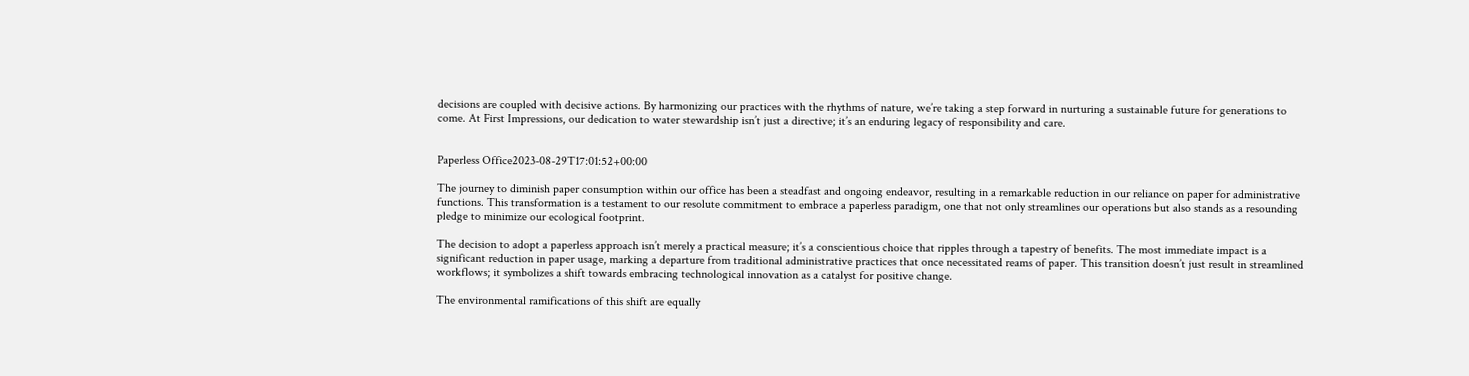decisions are coupled with decisive actions. By harmonizing our practices with the rhythms of nature, we’re taking a step forward in nurturing a sustainable future for generations to come. At First Impressions, our dedication to water stewardship isn’t just a directive; it’s an enduring legacy of responsibility and care.


Paperless Office2023-08-29T17:01:52+00:00

The journey to diminish paper consumption within our office has been a steadfast and ongoing endeavor, resulting in a remarkable reduction in our reliance on paper for administrative functions. This transformation is a testament to our resolute commitment to embrace a paperless paradigm, one that not only streamlines our operations but also stands as a resounding pledge to minimize our ecological footprint.

The decision to adopt a paperless approach isn’t merely a practical measure; it’s a conscientious choice that ripples through a tapestry of benefits. The most immediate impact is a significant reduction in paper usage, marking a departure from traditional administrative practices that once necessitated reams of paper. This transition doesn’t just result in streamlined workflows; it symbolizes a shift towards embracing technological innovation as a catalyst for positive change.

The environmental ramifications of this shift are equally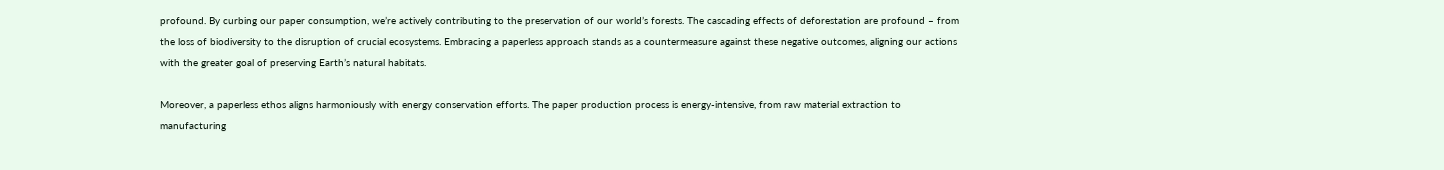profound. By curbing our paper consumption, we’re actively contributing to the preservation of our world’s forests. The cascading effects of deforestation are profound – from the loss of biodiversity to the disruption of crucial ecosystems. Embracing a paperless approach stands as a countermeasure against these negative outcomes, aligning our actions with the greater goal of preserving Earth’s natural habitats.

Moreover, a paperless ethos aligns harmoniously with energy conservation efforts. The paper production process is energy-intensive, from raw material extraction to manufacturing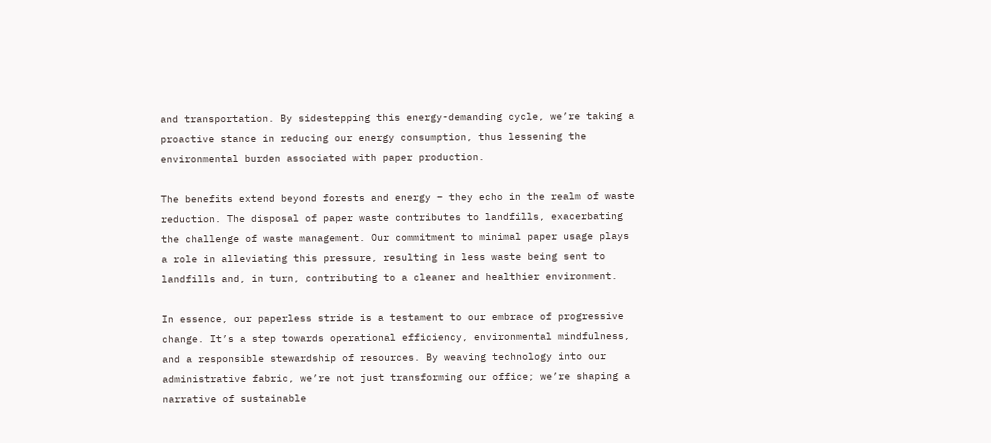and transportation. By sidestepping this energy-demanding cycle, we’re taking a proactive stance in reducing our energy consumption, thus lessening the environmental burden associated with paper production.

The benefits extend beyond forests and energy – they echo in the realm of waste reduction. The disposal of paper waste contributes to landfills, exacerbating the challenge of waste management. Our commitment to minimal paper usage plays a role in alleviating this pressure, resulting in less waste being sent to landfills and, in turn, contributing to a cleaner and healthier environment.

In essence, our paperless stride is a testament to our embrace of progressive change. It’s a step towards operational efficiency, environmental mindfulness, and a responsible stewardship of resources. By weaving technology into our administrative fabric, we’re not just transforming our office; we’re shaping a narrative of sustainable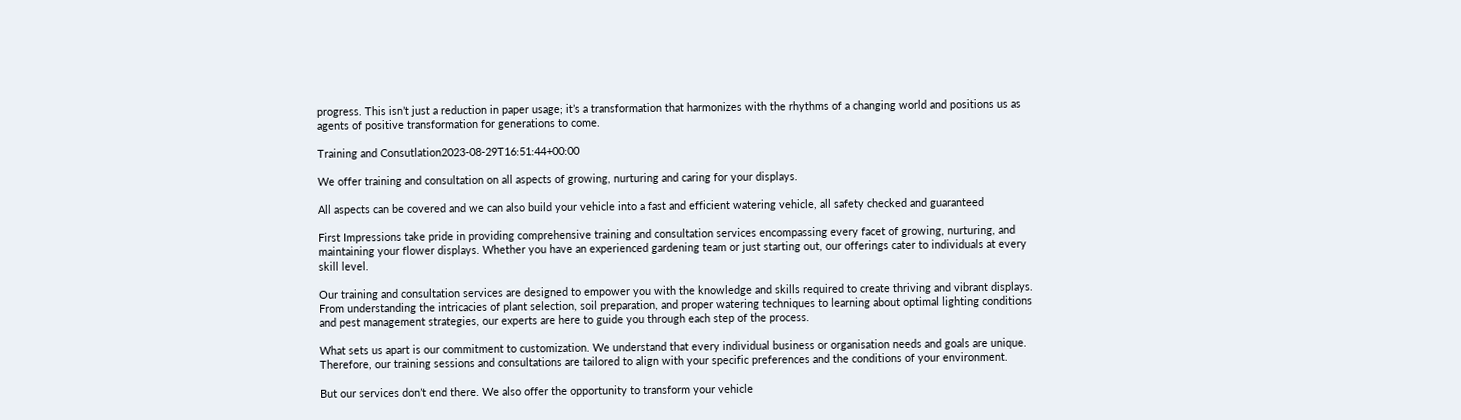progress. This isn’t just a reduction in paper usage; it’s a transformation that harmonizes with the rhythms of a changing world and positions us as agents of positive transformation for generations to come.

Training and Consutlation2023-08-29T16:51:44+00:00

We offer training and consultation on all aspects of growing, nurturing and caring for your displays.

All aspects can be covered and we can also build your vehicle into a fast and efficient watering vehicle, all safety checked and guaranteed

First Impressions take pride in providing comprehensive training and consultation services encompassing every facet of growing, nurturing, and maintaining your flower displays. Whether you have an experienced gardening team or just starting out, our offerings cater to individuals at every skill level.

Our training and consultation services are designed to empower you with the knowledge and skills required to create thriving and vibrant displays. From understanding the intricacies of plant selection, soil preparation, and proper watering techniques to learning about optimal lighting conditions and pest management strategies, our experts are here to guide you through each step of the process.

What sets us apart is our commitment to customization. We understand that every individual business or organisation needs and goals are unique. Therefore, our training sessions and consultations are tailored to align with your specific preferences and the conditions of your environment.

But our services don’t end there. We also offer the opportunity to transform your vehicle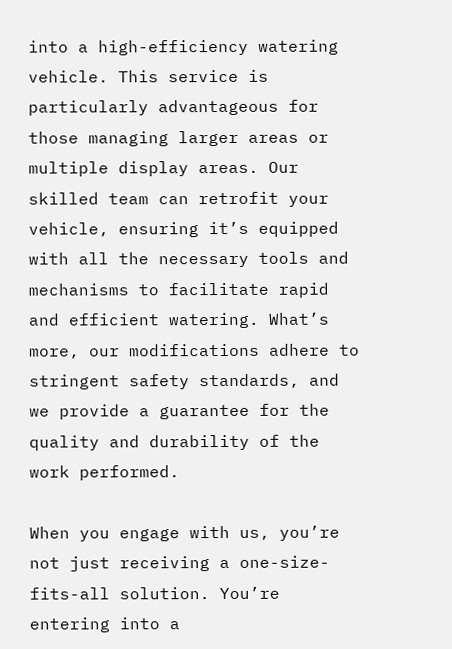into a high-efficiency watering vehicle. This service is particularly advantageous for those managing larger areas or multiple display areas. Our skilled team can retrofit your vehicle, ensuring it’s equipped with all the necessary tools and mechanisms to facilitate rapid and efficient watering. What’s more, our modifications adhere to stringent safety standards, and we provide a guarantee for the quality and durability of the work performed.

When you engage with us, you’re not just receiving a one-size-fits-all solution. You’re entering into a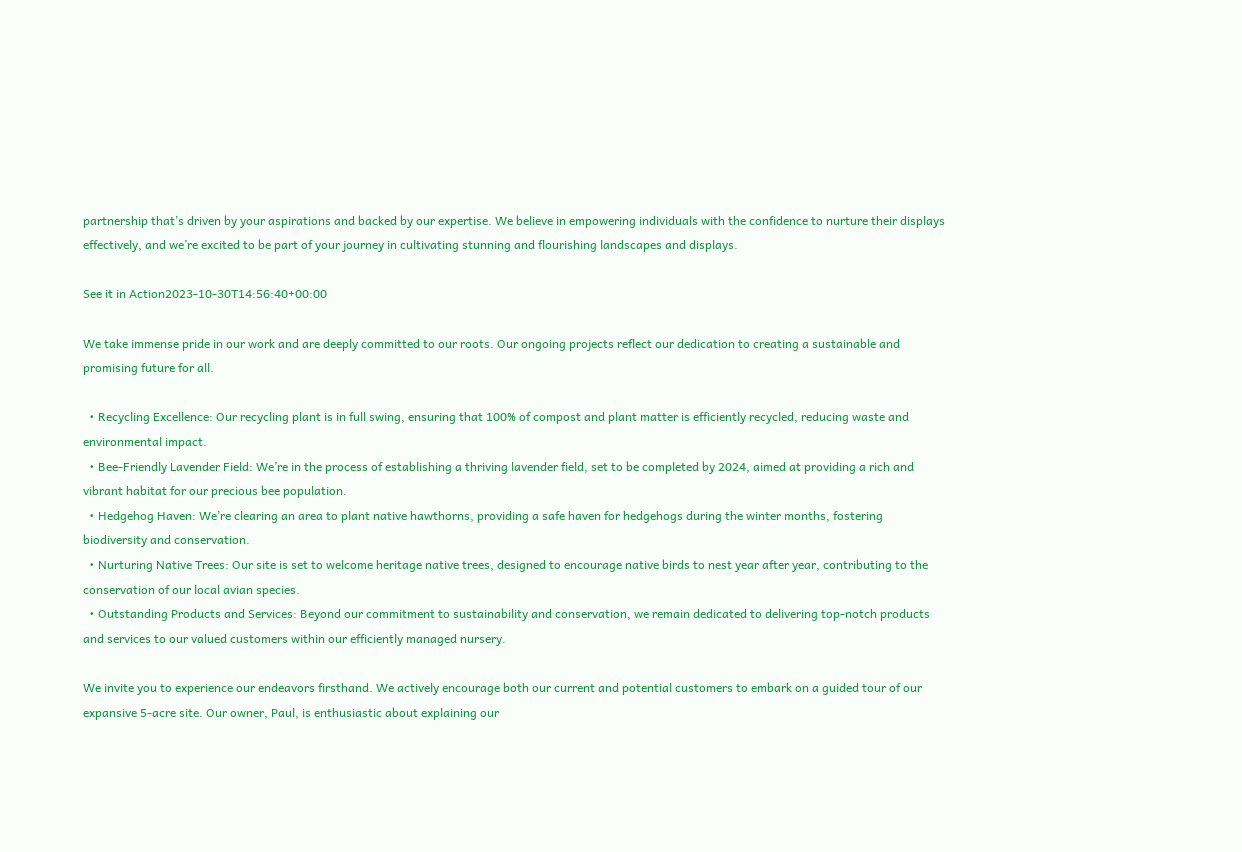partnership that’s driven by your aspirations and backed by our expertise. We believe in empowering individuals with the confidence to nurture their displays effectively, and we’re excited to be part of your journey in cultivating stunning and flourishing landscapes and displays.

See it in Action2023-10-30T14:56:40+00:00

We take immense pride in our work and are deeply committed to our roots. Our ongoing projects reflect our dedication to creating a sustainable and promising future for all.

  • Recycling Excellence: Our recycling plant is in full swing, ensuring that 100% of compost and plant matter is efficiently recycled, reducing waste and environmental impact.
  • Bee-Friendly Lavender Field: We’re in the process of establishing a thriving lavender field, set to be completed by 2024, aimed at providing a rich and vibrant habitat for our precious bee population.
  • Hedgehog Haven: We’re clearing an area to plant native hawthorns, providing a safe haven for hedgehogs during the winter months, fostering biodiversity and conservation.
  • Nurturing Native Trees: Our site is set to welcome heritage native trees, designed to encourage native birds to nest year after year, contributing to the conservation of our local avian species.
  • Outstanding Products and Services: Beyond our commitment to sustainability and conservation, we remain dedicated to delivering top-notch products and services to our valued customers within our efficiently managed nursery.

We invite you to experience our endeavors firsthand. We actively encourage both our current and potential customers to embark on a guided tour of our expansive 5-acre site. Our owner, Paul, is enthusiastic about explaining our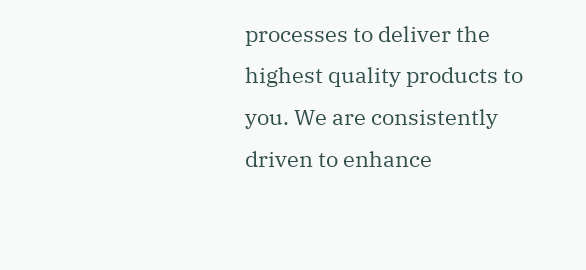processes to deliver the highest quality products to you. We are consistently driven to enhance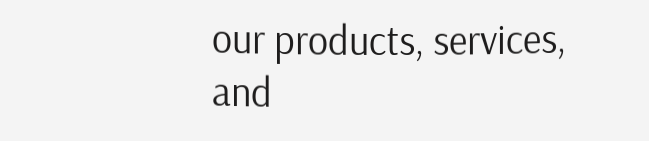our products, services, and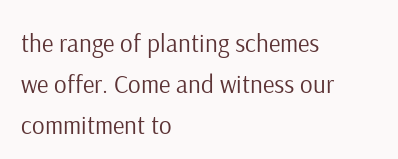the range of planting schemes we offer. Come and witness our commitment to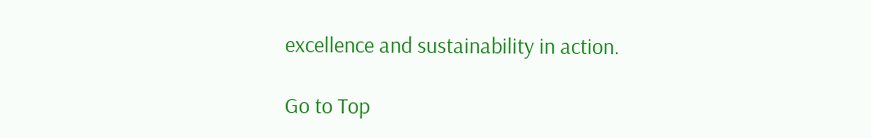excellence and sustainability in action.

Go to Top